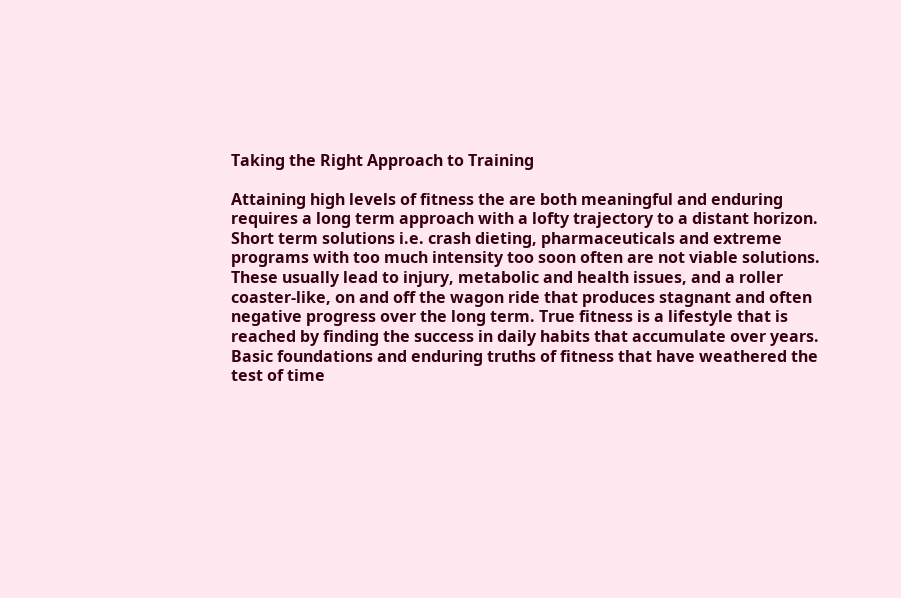Taking the Right Approach to Training

Attaining high levels of fitness the are both meaningful and enduring requires a long term approach with a lofty trajectory to a distant horizon. Short term solutions i.e. crash dieting, pharmaceuticals and extreme programs with too much intensity too soon often are not viable solutions. These usually lead to injury, metabolic and health issues, and a roller coaster-like, on and off the wagon ride that produces stagnant and often negative progress over the long term. True fitness is a lifestyle that is reached by finding the success in daily habits that accumulate over years. Basic foundations and enduring truths of fitness that have weathered the test of time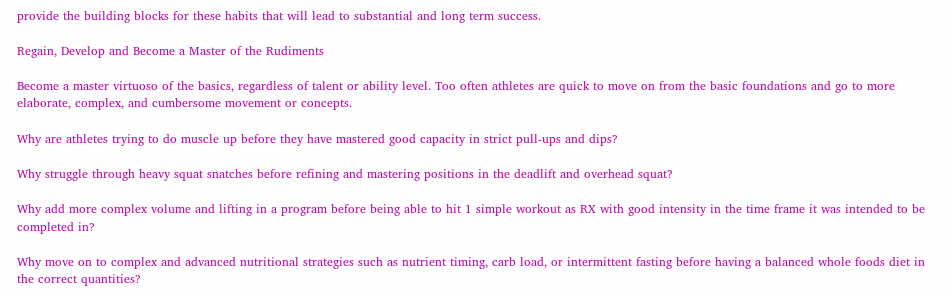provide the building blocks for these habits that will lead to substantial and long term success.

Regain, Develop and Become a Master of the Rudiments

Become a master virtuoso of the basics, regardless of talent or ability level. Too often athletes are quick to move on from the basic foundations and go to more elaborate, complex, and cumbersome movement or concepts.

Why are athletes trying to do muscle up before they have mastered good capacity in strict pull-ups and dips?

Why struggle through heavy squat snatches before refining and mastering positions in the deadlift and overhead squat?

Why add more complex volume and lifting in a program before being able to hit 1 simple workout as RX with good intensity in the time frame it was intended to be completed in?

Why move on to complex and advanced nutritional strategies such as nutrient timing, carb load, or intermittent fasting before having a balanced whole foods diet in the correct quantities?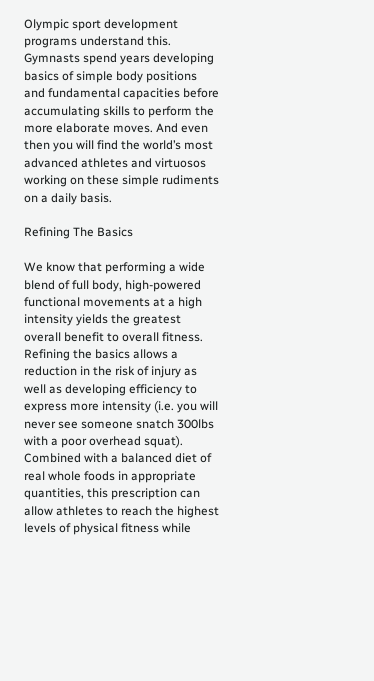Olympic sport development programs understand this. Gymnasts spend years developing basics of simple body positions and fundamental capacities before accumulating skills to perform the more elaborate moves. And even then you will find the world’s most advanced athletes and virtuosos working on these simple rudiments on a daily basis.

Refining The Basics

We know that performing a wide blend of full body, high-powered functional movements at a high intensity yields the greatest overall benefit to overall fitness. Refining the basics allows a reduction in the risk of injury as well as developing efficiency to express more intensity (i.e. you will never see someone snatch 300lbs with a poor overhead squat). Combined with a balanced diet of real whole foods in appropriate quantities, this prescription can allow athletes to reach the highest levels of physical fitness while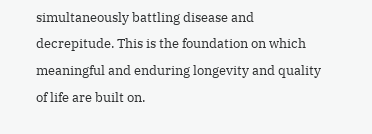simultaneously battling disease and decrepitude. This is the foundation on which meaningful and enduring longevity and quality of life are built on.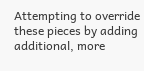Attempting to override these pieces by adding additional, more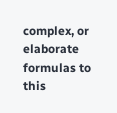complex, or elaborate formulas to this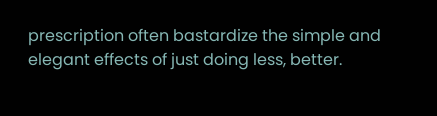prescription often bastardize the simple and elegant effects of just doing less, better.